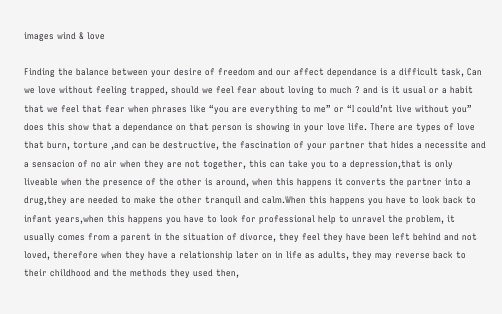images wind & love

Finding the balance between your desire of freedom and our affect dependance is a difficult task, Can we love without feeling trapped, should we feel fear about loving to much ? and is it usual or a habit that we feel that fear when phrases like “you are everything to me” or “I could’nt live without you” does this show that a dependance on that person is showing in your love life. There are types of love that burn, torture ,and can be destructive, the fascination of your partner that hides a necessite and a sensacion of no air when they are not together, this can take you to a depression,that is only liveable when the presence of the other is around, when this happens it converts the partner into a drug,they are needed to make the other tranquil and calm.When this happens you have to look back to infant years,when this happens you have to look for professional help to unravel the problem, it usually comes from a parent in the situation of divorce, they feel they have been left behind and not loved, therefore when they have a relationship later on in life as adults, they may reverse back to their childhood and the methods they used then,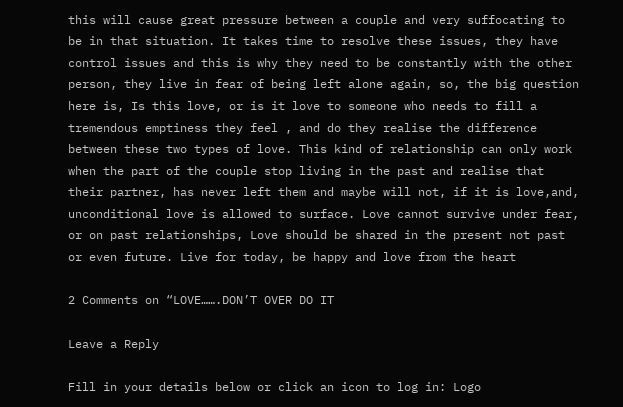this will cause great pressure between a couple and very suffocating to be in that situation. It takes time to resolve these issues, they have control issues and this is why they need to be constantly with the other person, they live in fear of being left alone again, so, the big question here is, Is this love, or is it love to someone who needs to fill a tremendous emptiness they feel , and do they realise the difference between these two types of love. This kind of relationship can only work when the part of the couple stop living in the past and realise that their partner, has never left them and maybe will not, if it is love,and, unconditional love is allowed to surface. Love cannot survive under fear, or on past relationships, Love should be shared in the present not past or even future. Live for today, be happy and love from the heart

2 Comments on “LOVE…….DON’T OVER DO IT

Leave a Reply

Fill in your details below or click an icon to log in: Logo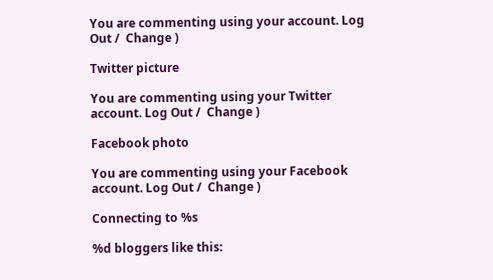You are commenting using your account. Log Out /  Change )

Twitter picture

You are commenting using your Twitter account. Log Out /  Change )

Facebook photo

You are commenting using your Facebook account. Log Out /  Change )

Connecting to %s

%d bloggers like this: